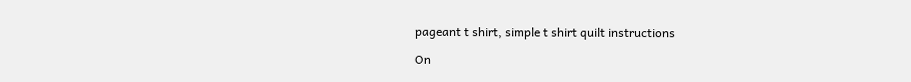pageant t shirt, simple t shirt quilt instructions

On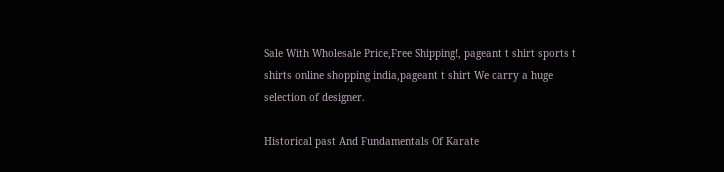Sale With Wholesale Price,Free Shipping!, pageant t shirt sports t shirts online shopping india,pageant t shirt We carry a huge selection of designer.

Historical past And Fundamentals Of Karate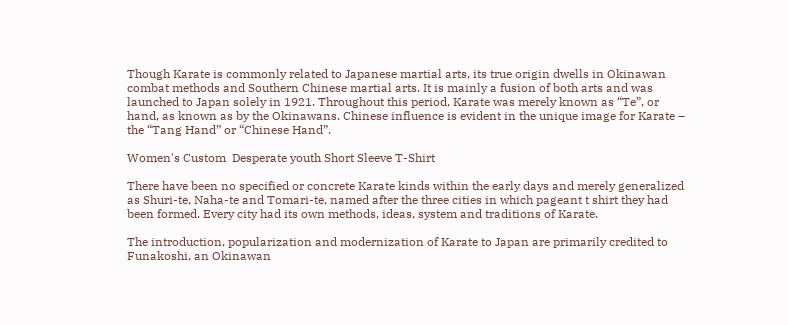Though Karate is commonly related to Japanese martial arts, its true origin dwells in Okinawan combat methods and Southern Chinese martial arts. It is mainly a fusion of both arts and was launched to Japan solely in 1921. Throughout this period, Karate was merely known as “Te”, or hand, as known as by the Okinawans. Chinese influence is evident in the unique image for Karate – the “Tang Hand” or “Chinese Hand”.

Women's Custom  Desperate youth Short Sleeve T-Shirt

There have been no specified or concrete Karate kinds within the early days and merely generalized as Shuri-te, Naha-te and Tomari-te, named after the three cities in which pageant t shirt they had been formed. Every city had its own methods, ideas, system and traditions of Karate.

The introduction, popularization and modernization of Karate to Japan are primarily credited to Funakoshi, an Okinawan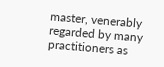master, venerably regarded by many practitioners as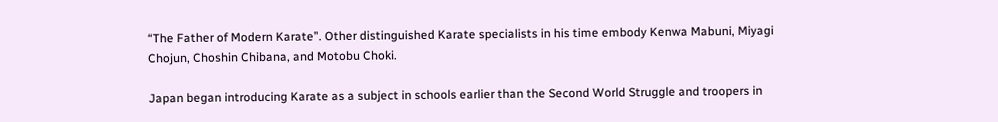“The Father of Modern Karate”. Other distinguished Karate specialists in his time embody Kenwa Mabuni, Miyagi Chojun, Choshin Chibana, and Motobu Choki.

Japan began introducing Karate as a subject in schools earlier than the Second World Struggle and troopers in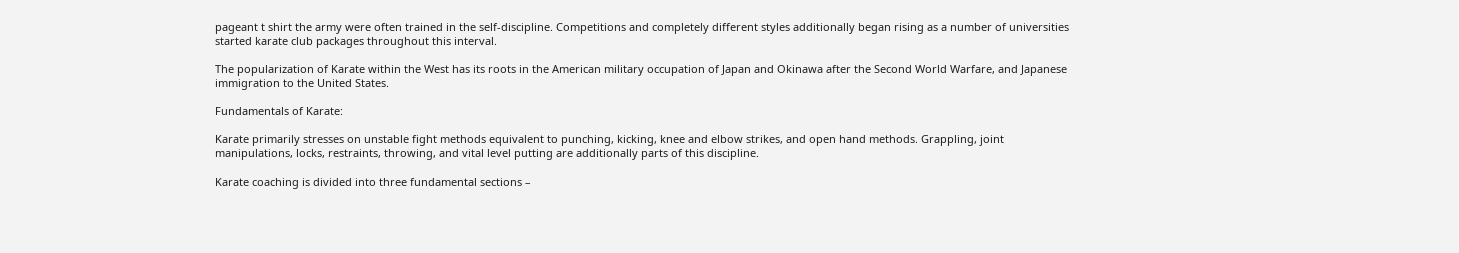pageant t shirt the army were often trained in the self-discipline. Competitions and completely different styles additionally began rising as a number of universities started karate club packages throughout this interval.

The popularization of Karate within the West has its roots in the American military occupation of Japan and Okinawa after the Second World Warfare, and Japanese immigration to the United States.

Fundamentals of Karate:

Karate primarily stresses on unstable fight methods equivalent to punching, kicking, knee and elbow strikes, and open hand methods. Grappling, joint manipulations, locks, restraints, throwing, and vital level putting are additionally parts of this discipline.

Karate coaching is divided into three fundamental sections –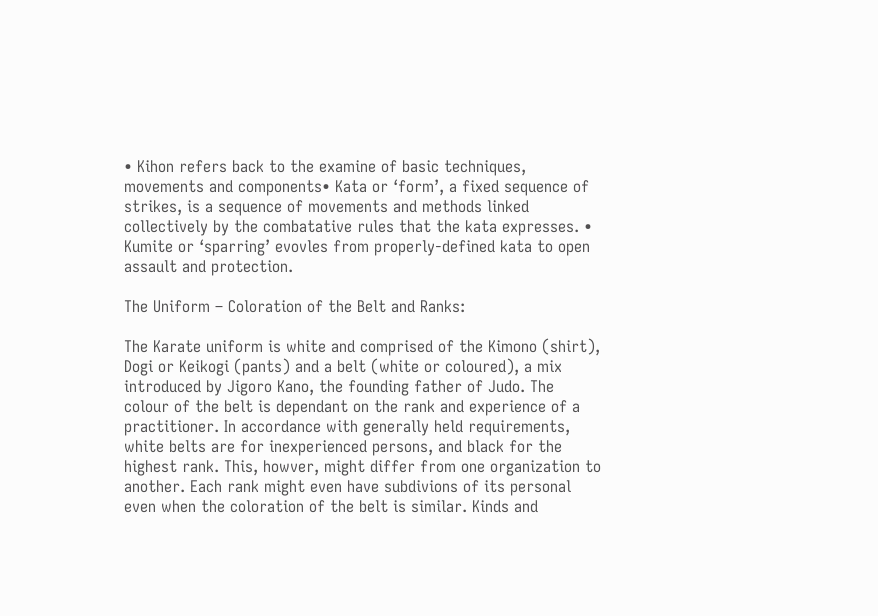• Kihon refers back to the examine of basic techniques, movements and components• Kata or ‘form’, a fixed sequence of strikes, is a sequence of movements and methods linked collectively by the combatative rules that the kata expresses. • Kumite or ‘sparring’ evovles from properly-defined kata to open assault and protection.

The Uniform – Coloration of the Belt and Ranks:

The Karate uniform is white and comprised of the Kimono (shirt), Dogi or Keikogi (pants) and a belt (white or coloured), a mix introduced by Jigoro Kano, the founding father of Judo. The colour of the belt is dependant on the rank and experience of a practitioner. In accordance with generally held requirements, white belts are for inexperienced persons, and black for the highest rank. This, howver, might differ from one organization to another. Each rank might even have subdivions of its personal even when the coloration of the belt is similar. Kinds and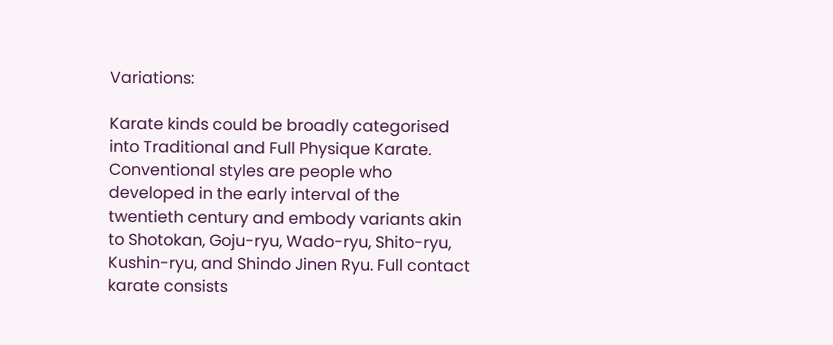Variations:

Karate kinds could be broadly categorised into Traditional and Full Physique Karate. Conventional styles are people who developed in the early interval of the twentieth century and embody variants akin to Shotokan, Goju-ryu, Wado-ryu, Shito-ryu, Kushin-ryu, and Shindo Jinen Ryu. Full contact karate consists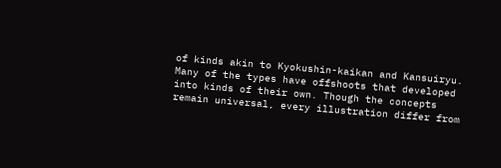of kinds akin to Kyokushin-kaikan and Kansuiryu. Many of the types have offshoots that developed into kinds of their own. Though the concepts remain universal, every illustration differ from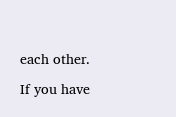each other.

If you have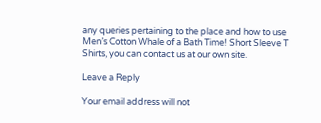any queries pertaining to the place and how to use Men’s Cotton Whale of a Bath Time! Short Sleeve T Shirts, you can contact us at our own site.

Leave a Reply

Your email address will not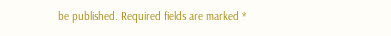be published. Required fields are marked *